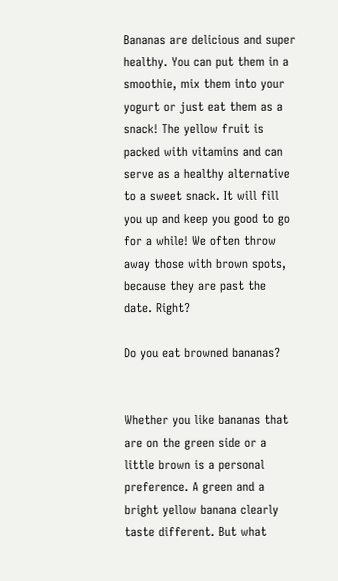Bananas are delicious and super healthy. You can put them in a smoothie, mix them into your yogurt or just eat them as a snack! The yellow fruit is packed with vitamins and can serve as a healthy alternative to a sweet snack. It will fill you up and keep you good to go for a while! We often throw away those with brown spots, because they are past the date. Right?

Do you eat browned bananas?


Whether you like bananas that are on the green side or a little brown is a personal preference. A green and a bright yellow banana clearly taste different. But what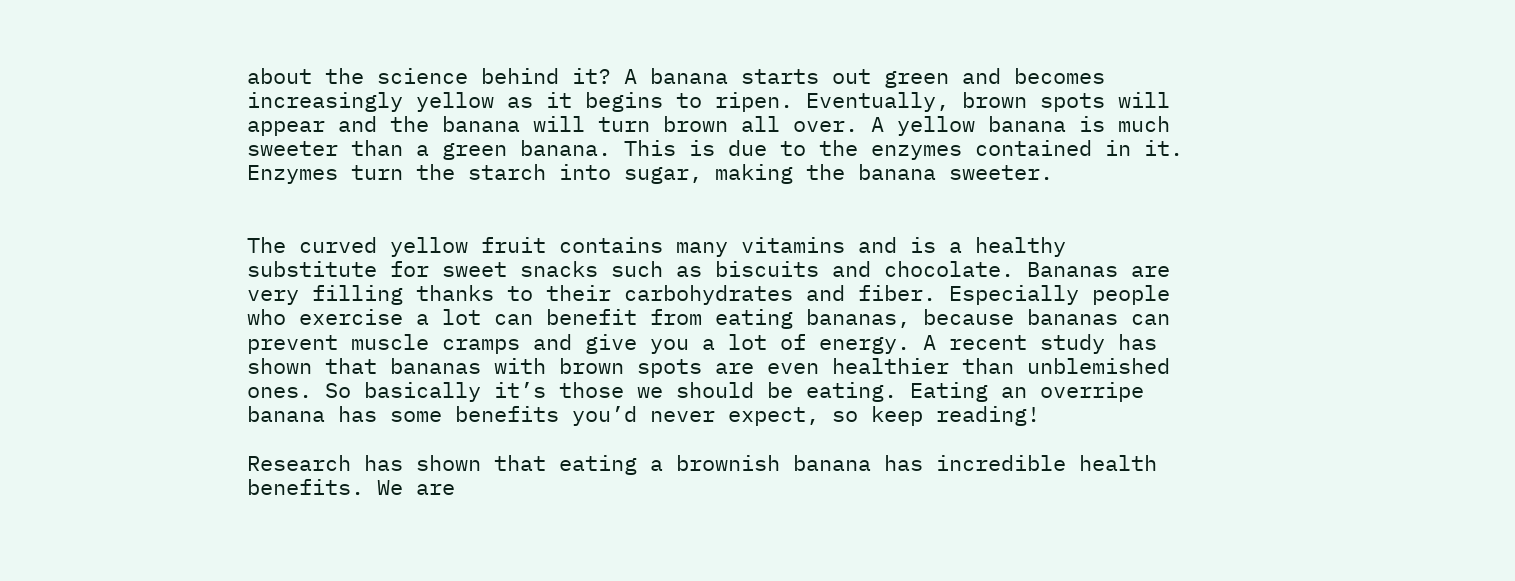about the science behind it? A banana starts out green and becomes increasingly yellow as it begins to ripen. Eventually, brown spots will appear and the banana will turn brown all over. A yellow banana is much sweeter than a green banana. This is due to the enzymes contained in it. Enzymes turn the starch into sugar, making the banana sweeter.


The curved yellow fruit contains many vitamins and is a healthy substitute for sweet snacks such as biscuits and chocolate. Bananas are very filling thanks to their carbohydrates and fiber. Especially people who exercise a lot can benefit from eating bananas, because bananas can prevent muscle cramps and give you a lot of energy. A recent study has shown that bananas with brown spots are even healthier than unblemished ones. So basically it’s those we should be eating. Eating an overripe banana has some benefits you’d never expect, so keep reading!

Research has shown that eating a brownish banana has incredible health benefits. We are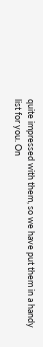quite impressed with them, so we have put them in a handy list for you. On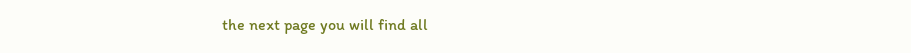the next page you will find all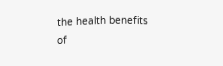the health benefits of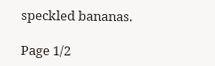speckled bananas.

Page 1/2